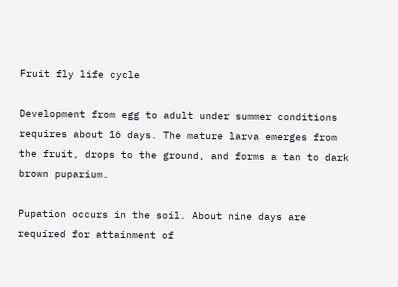Fruit fly life cycle

Development from egg to adult under summer conditions requires about 16 days. The mature larva emerges from the fruit, drops to the ground, and forms a tan to dark brown puparium.

Pupation occurs in the soil. About nine days are required for attainment of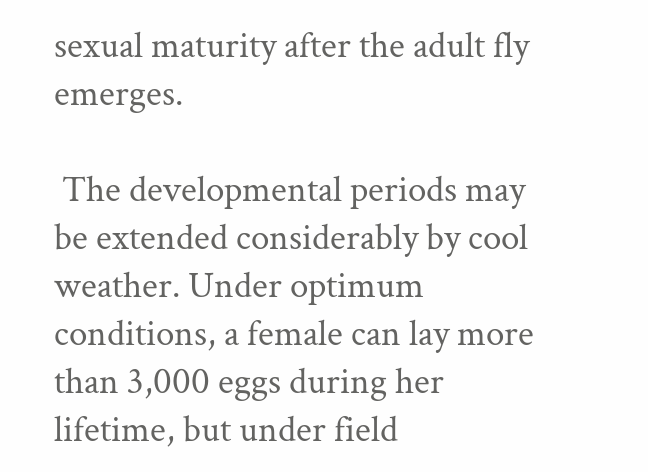sexual maturity after the adult fly emerges.

 The developmental periods may be extended considerably by cool weather. Under optimum conditions, a female can lay more than 3,000 eggs during her lifetime, but under field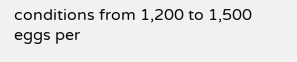conditions from 1,200 to 1,500 eggs per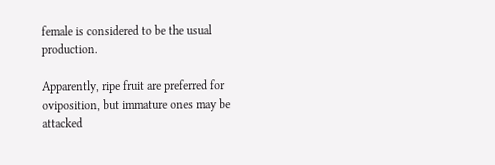female is considered to be the usual production.

Apparently, ripe fruit are preferred for oviposition, but immature ones may be attacked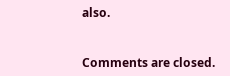also.


Comments are closed.